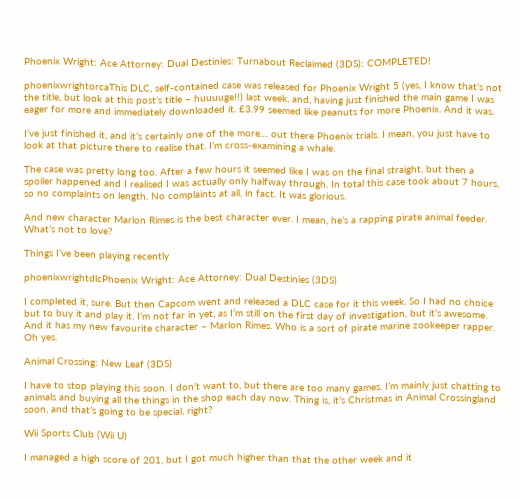Phoenix Wright: Ace Attorney: Dual Destinies: Turnabout Reclaimed (3DS): COMPLETED!

phoenixwrightorcaThis DLC, self-contained case was released for Phoenix Wright 5 (yes, I know that’s not the title, but look at this post’s title – huuuuge!!) last week, and, having just finished the main game I was eager for more and immediately downloaded it. £3.99 seemed like peanuts for more Phoenix. And it was.

I’ve just finished it, and it’s certainly one of the more… out there Phoenix trials. I mean, you just have to look at that picture there to realise that. I’m cross-examining a whale.

The case was pretty long too. After a few hours it seemed like I was on the final straight, but then a spoiler happened and I realised I was actually only halfway through. In total this case took about 7 hours, so no complaints on length. No complaints at all, in fact. It was glorious.

And new character Marlon Rimes is the best character ever. I mean, he’s a rapping pirate animal feeder. What’s not to love?

Things I’ve been playing recently

phoenixwrightdlcPhoenix Wright: Ace Attorney: Dual Destinies (3DS)

I completed it, sure. But then Capcom went and released a DLC case for it this week. So I had no choice but to buy it and play it. I’m not far in yet, as I’m still on the first day of investigation, but it’s awesome. And it has my new favourite character – Marlon Rimes. Who is a sort of pirate marine zookeeper rapper. Oh yes.

Animal Crossing: New Leaf (3DS)

I have to stop playing this soon. I don’t want to, but there are too many games. I’m mainly just chatting to animals and buying all the things in the shop each day now. Thing is, it’s Christmas in Animal Crossingland soon, and that’s going to be special, right?

Wii Sports Club (Wii U)

I managed a high score of 201, but I got much higher than that the other week and it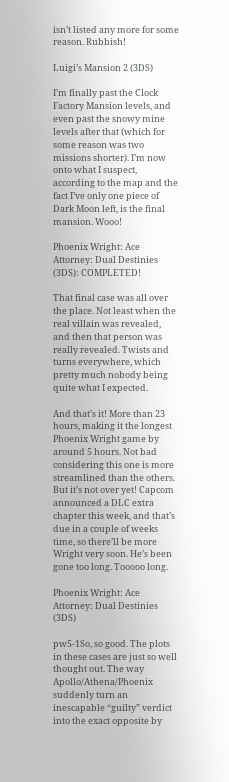isn’t listed any more for some reason. Rubbish!

Luigi’s Mansion 2 (3DS)

I’m finally past the Clock Factory Mansion levels, and even past the snowy mine levels after that (which for some reason was two missions shorter). I’m now onto what I suspect, according to the map and the fact I’ve only one piece of Dark Moon left, is the final mansion. Wooo!

Phoenix Wright: Ace Attorney: Dual Destinies (3DS): COMPLETED!

That final case was all over the place. Not least when the real villain was revealed, and then that person was really revealed. Twists and turns everywhere, which pretty much nobody being quite what I expected.

And that’s it! More than 23 hours, making it the longest Phoenix Wright game by around 5 hours. Not bad considering this one is more streamlined than the others. But it’s not over yet! Capcom announced a DLC extra chapter this week, and that’s due in a couple of weeks time, so there’ll be more Wright very soon. He’s been gone too long. Tooooo long.

Phoenix Wright: Ace Attorney: Dual Destinies (3DS)

pw5-1So, so good. The plots in these cases are just so well thought out. The way Apollo/Athena/Phoenix suddenly turn an inescapable “guilty” verdict into the exact opposite by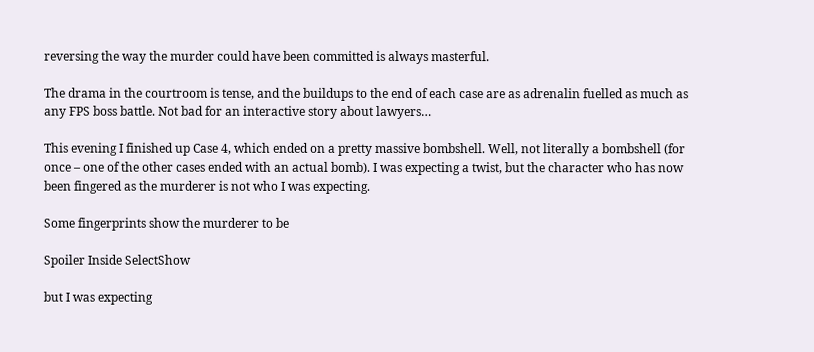reversing the way the murder could have been committed is always masterful.

The drama in the courtroom is tense, and the buildups to the end of each case are as adrenalin fuelled as much as any FPS boss battle. Not bad for an interactive story about lawyers…

This evening I finished up Case 4, which ended on a pretty massive bombshell. Well, not literally a bombshell (for once – one of the other cases ended with an actual bomb). I was expecting a twist, but the character who has now been fingered as the murderer is not who I was expecting.

Some fingerprints show the murderer to be

Spoiler Inside SelectShow

but I was expecting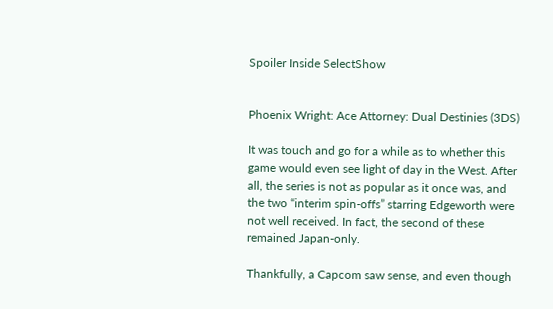Spoiler Inside SelectShow


Phoenix Wright: Ace Attorney: Dual Destinies (3DS)

It was touch and go for a while as to whether this game would even see light of day in the West. After all, the series is not as popular as it once was, and the two “interim spin-offs” starring Edgeworth were not well received. In fact, the second of these remained Japan-only.

Thankfully, a Capcom saw sense, and even though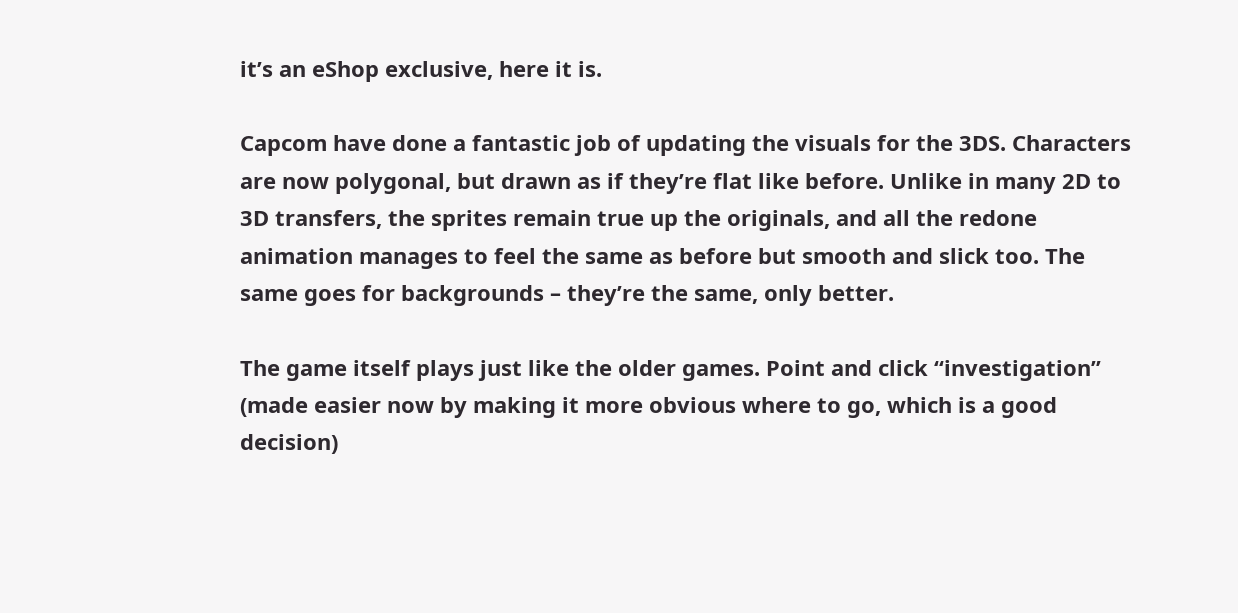it’s an eShop exclusive, here it is.

Capcom have done a fantastic job of updating the visuals for the 3DS. Characters are now polygonal, but drawn as if they’re flat like before. Unlike in many 2D to 3D transfers, the sprites remain true up the originals, and all the redone animation manages to feel the same as before but smooth and slick too. The same goes for backgrounds – they’re the same, only better.

The game itself plays just like the older games. Point and click “investigation” (made easier now by making it more obvious where to go, which is a good decision)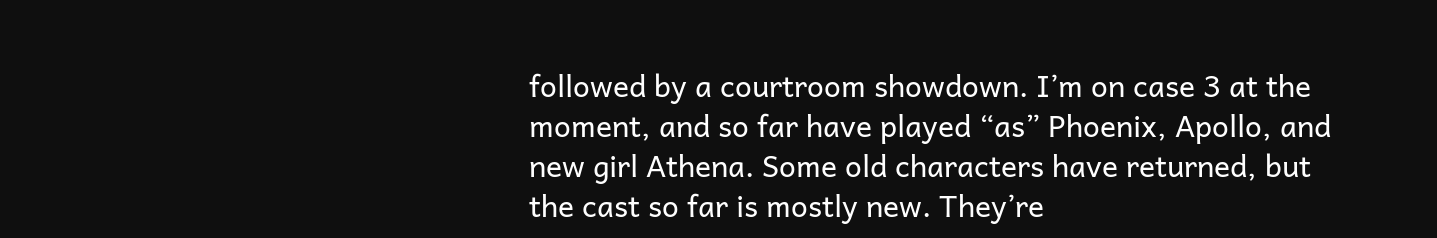followed by a courtroom showdown. I’m on case 3 at the moment, and so far have played “as” Phoenix, Apollo, and new girl Athena. Some old characters have returned, but the cast so far is mostly new. They’re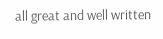all great and well written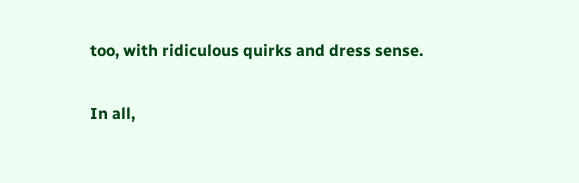too, with ridiculous quirks and dress sense.

In all,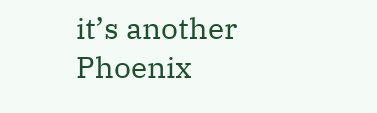it’s another Phoenix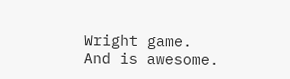Wright game. And is awesome.